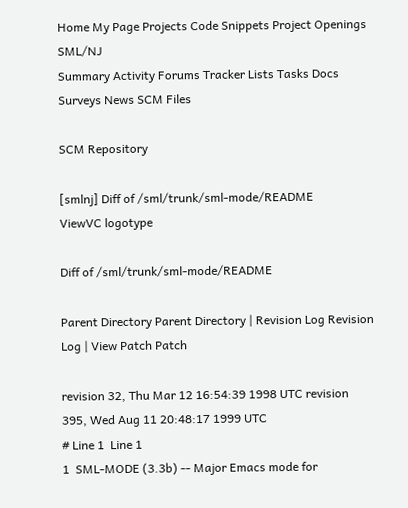Home My Page Projects Code Snippets Project Openings SML/NJ
Summary Activity Forums Tracker Lists Tasks Docs Surveys News SCM Files

SCM Repository

[smlnj] Diff of /sml/trunk/sml-mode/README
ViewVC logotype

Diff of /sml/trunk/sml-mode/README

Parent Directory Parent Directory | Revision Log Revision Log | View Patch Patch

revision 32, Thu Mar 12 16:54:39 1998 UTC revision 395, Wed Aug 11 20:48:17 1999 UTC
# Line 1  Line 1
1  SML-MODE (3.3b) -- Major Emacs mode for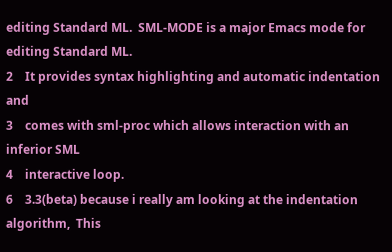editing Standard ML.  SML-MODE is a major Emacs mode for editing Standard ML.
2    It provides syntax highlighting and automatic indentation and
3    comes with sml-proc which allows interaction with an inferior SML
4    interactive loop.
6    3.3(beta) because i really am looking at the indentation algorithm,  This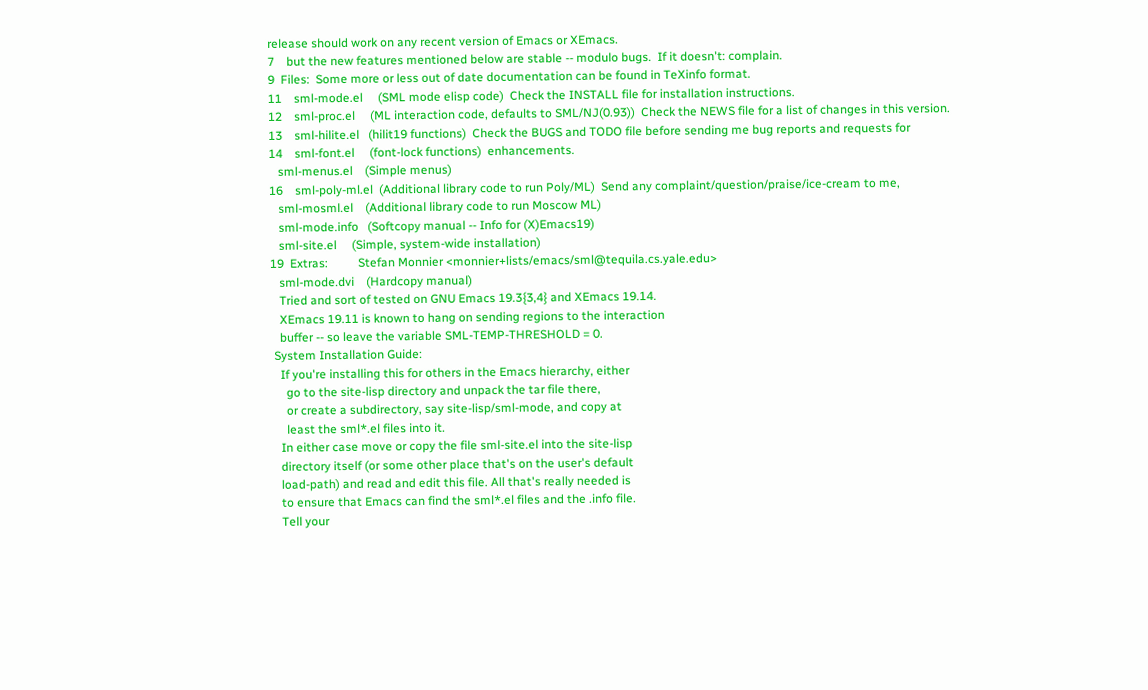release should work on any recent version of Emacs or XEmacs.
7    but the new features mentioned below are stable -- modulo bugs.  If it doesn't: complain.
9  Files:  Some more or less out of date documentation can be found in TeXinfo format.
11    sml-mode.el     (SML mode elisp code)  Check the INSTALL file for installation instructions.
12    sml-proc.el     (ML interaction code, defaults to SML/NJ(0.93))  Check the NEWS file for a list of changes in this version.
13    sml-hilite.el   (hilit19 functions)  Check the BUGS and TODO file before sending me bug reports and requests for
14    sml-font.el     (font-lock functions)  enhancements.
   sml-menus.el    (Simple menus)
16    sml-poly-ml.el  (Additional library code to run Poly/ML)  Send any complaint/question/praise/ice-cream to me,
   sml-mosml.el    (Additional library code to run Moscow ML)
   sml-mode.info   (Softcopy manual -- Info for (X)Emacs19)
   sml-site.el     (Simple, system-wide installation)
19  Extras:          Stefan Monnier <monnier+lists/emacs/sml@tequila.cs.yale.edu>
   sml-mode.dvi    (Hardcopy manual)
   Tried and sort of tested on GNU Emacs 19.3{3,4} and XEmacs 19.14.
   XEmacs 19.11 is known to hang on sending regions to the interaction
   buffer -- so leave the variable SML-TEMP-THRESHOLD = 0.
 System Installation Guide:
   If you're installing this for others in the Emacs hierarchy, either
     go to the site-lisp directory and unpack the tar file there,
     or create a subdirectory, say site-lisp/sml-mode, and copy at
     least the sml*.el files into it.
   In either case move or copy the file sml-site.el into the site-lisp
   directory itself (or some other place that's on the user's default
   load-path) and read and edit this file. All that's really needed is
   to ensure that Emacs can find the sml*.el files and the .info file.
   Tell your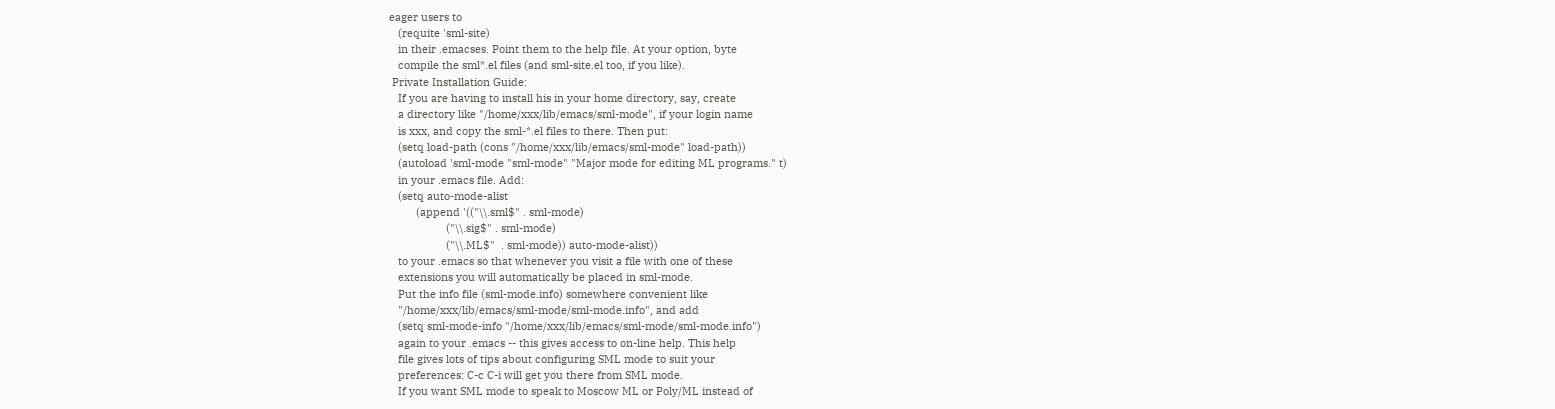eager users to
   (requite 'sml-site)
   in their .emacses. Point them to the help file. At your option, byte
   compile the sml*.el files (and sml-site.el too, if you like).
 Private Installation Guide:
   If you are having to install his in your home directory, say, create
   a directory like "/home/xxx/lib/emacs/sml-mode", if your login name
   is xxx, and copy the sml-*.el files to there. Then put:
   (setq load-path (cons "/home/xxx/lib/emacs/sml-mode" load-path))
   (autoload 'sml-mode "sml-mode" "Major mode for editing ML programs." t)
   in your .emacs file. Add:
   (setq auto-mode-alist
         (append '(("\\.sml$" . sml-mode)
                   ("\\.sig$" . sml-mode)
                   ("\\.ML$"  . sml-mode)) auto-mode-alist))
   to your .emacs so that whenever you visit a file with one of these
   extensions you will automatically be placed in sml-mode.
   Put the info file (sml-mode.info) somewhere convenient like
   "/home/xxx/lib/emacs/sml-mode/sml-mode.info", and add
   (setq sml-mode-info "/home/xxx/lib/emacs/sml-mode/sml-mode.info")
   again to your .emacs -- this gives access to on-line help. This help
   file gives lots of tips about configuring SML mode to suit your
   preferences: C-c C-i will get you there from SML mode.
   If you want SML mode to speak to Moscow ML or Poly/ML instead of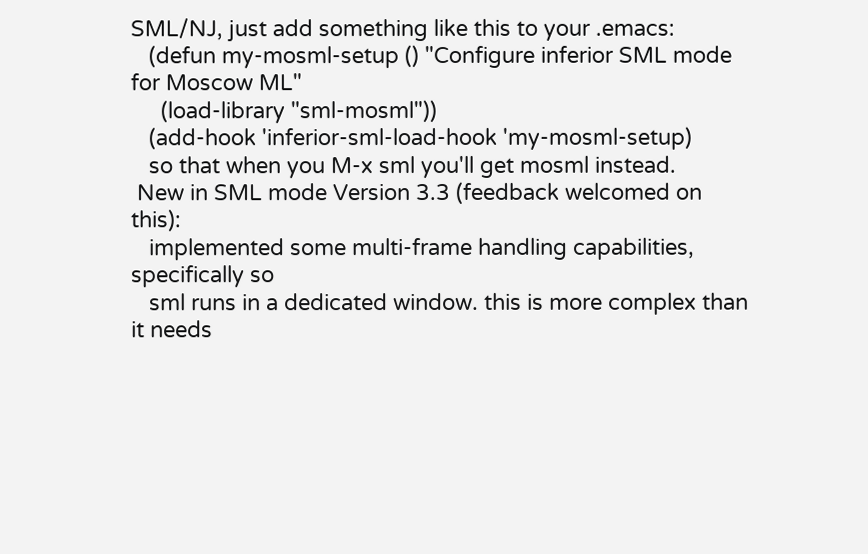SML/NJ, just add something like this to your .emacs:
   (defun my-mosml-setup () "Configure inferior SML mode for Moscow ML"
     (load-library "sml-mosml"))
   (add-hook 'inferior-sml-load-hook 'my-mosml-setup)
   so that when you M-x sml you'll get mosml instead.
 New in SML mode Version 3.3 (feedback welcomed on this):
   implemented some multi-frame handling capabilities, specifically so
   sml runs in a dedicated window. this is more complex than it needs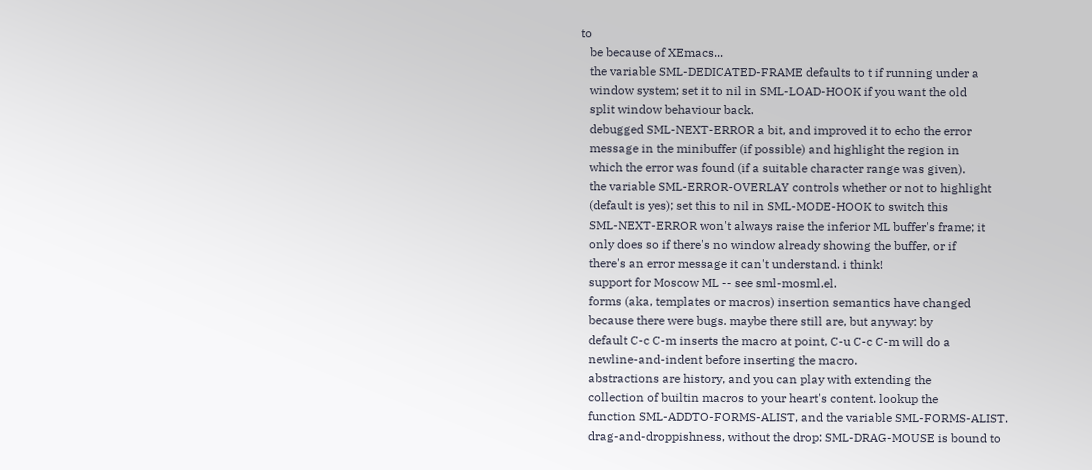to
   be because of XEmacs...
   the variable SML-DEDICATED-FRAME defaults to t if running under a
   window system; set it to nil in SML-LOAD-HOOK if you want the old
   split window behaviour back.
   debugged SML-NEXT-ERROR a bit, and improved it to echo the error
   message in the minibuffer (if possible) and highlight the region in
   which the error was found (if a suitable character range was given).
   the variable SML-ERROR-OVERLAY controls whether or not to highlight
   (default is yes); set this to nil in SML-MODE-HOOK to switch this
   SML-NEXT-ERROR won't always raise the inferior ML buffer's frame; it
   only does so if there's no window already showing the buffer, or if
   there's an error message it can't understand. i think!
   support for Moscow ML -- see sml-mosml.el.
   forms (aka, templates or macros) insertion semantics have changed
   because there were bugs. maybe there still are, but anyway: by
   default C-c C-m inserts the macro at point, C-u C-c C-m will do a
   newline-and-indent before inserting the macro.
   abstractions are history, and you can play with extending the
   collection of builtin macros to your heart's content. lookup the
   function SML-ADDTO-FORMS-ALIST, and the variable SML-FORMS-ALIST.
   drag-and-droppishness, without the drop: SML-DRAG-MOUSE is bound to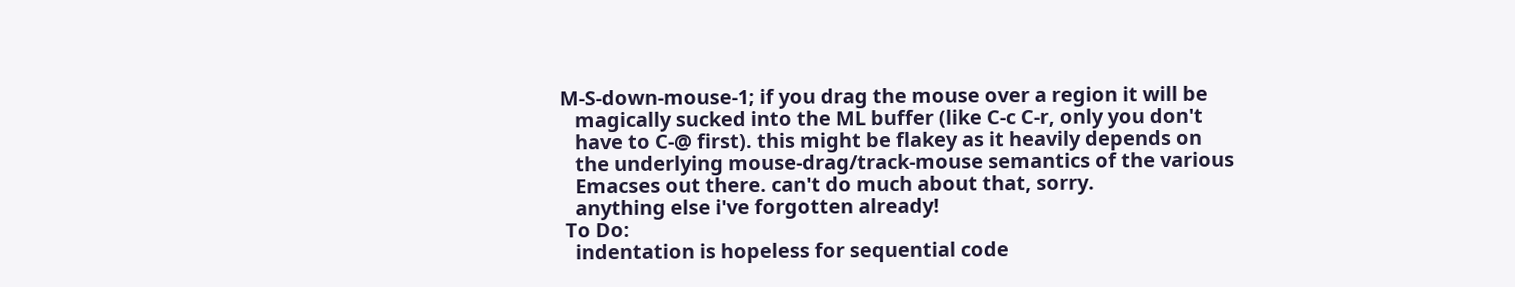M-S-down-mouse-1; if you drag the mouse over a region it will be
   magically sucked into the ML buffer (like C-c C-r, only you don't
   have to C-@ first). this might be flakey as it heavily depends on
   the underlying mouse-drag/track-mouse semantics of the various
   Emacses out there. can't do much about that, sorry.
   anything else i've forgotten already!
 To Do:
   indentation is hopeless for sequential code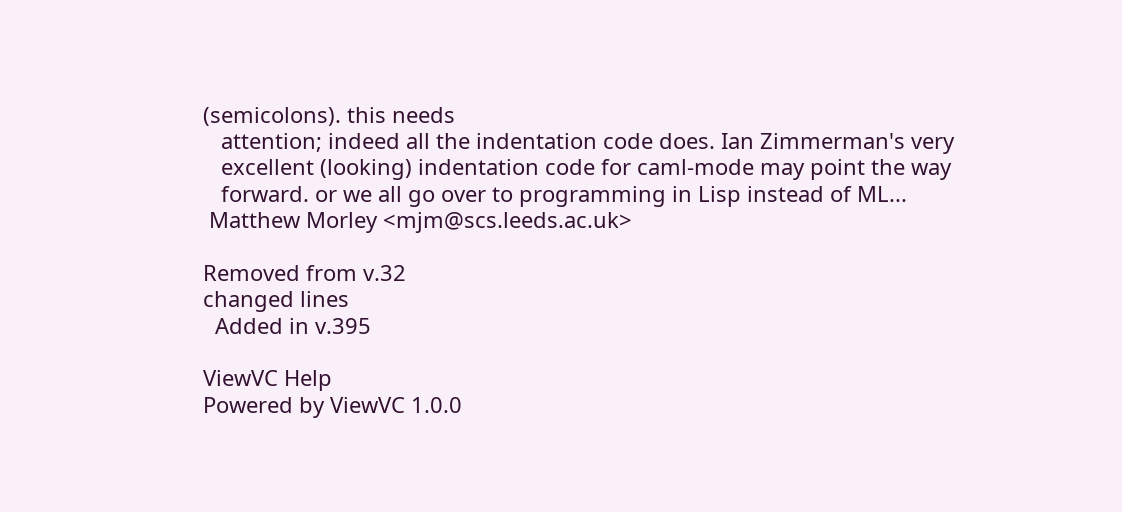(semicolons). this needs
   attention; indeed all the indentation code does. Ian Zimmerman's very
   excellent (looking) indentation code for caml-mode may point the way
   forward. or we all go over to programming in Lisp instead of ML...
 Matthew Morley <mjm@scs.leeds.ac.uk>

Removed from v.32
changed lines
  Added in v.395

ViewVC Help
Powered by ViewVC 1.0.0